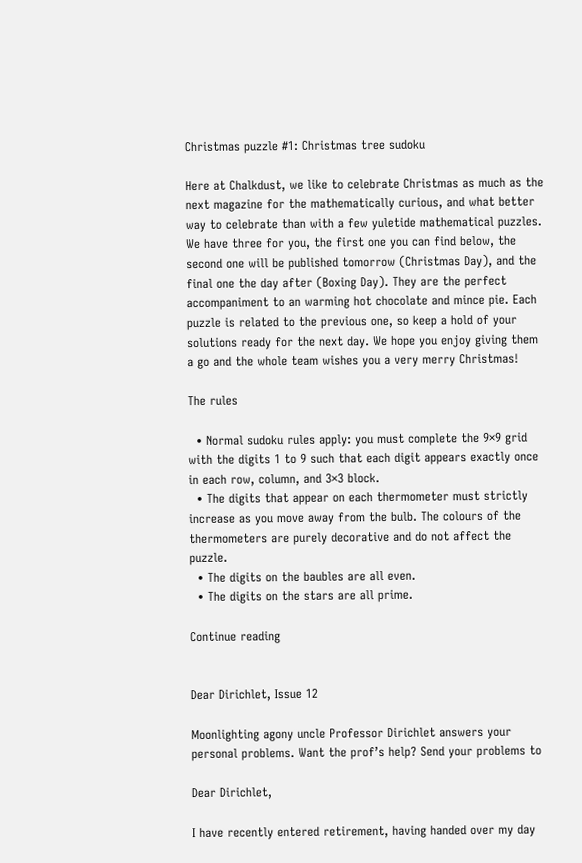Christmas puzzle #1: Christmas tree sudoku

Here at Chalkdust, we like to celebrate Christmas as much as the next magazine for the mathematically curious, and what better way to celebrate than with a few yuletide mathematical puzzles. We have three for you, the first one you can find below, the second one will be published tomorrow (Christmas Day), and the final one the day after (Boxing Day). They are the perfect accompaniment to an warming hot chocolate and mince pie. Each puzzle is related to the previous one, so keep a hold of your solutions ready for the next day. We hope you enjoy giving them a go and the whole team wishes you a very merry Christmas!

The rules

  • Normal sudoku rules apply: you must complete the 9×9 grid with the digits 1 to 9 such that each digit appears exactly once in each row, column, and 3×3 block.
  • The digits that appear on each thermometer must strictly increase as you move away from the bulb. The colours of the thermometers are purely decorative and do not affect the puzzle.
  • The digits on the baubles are all even.
  • The digits on the stars are all prime.

Continue reading


Dear Dirichlet, Issue 12

Moonlighting agony uncle Professor Dirichlet answers your personal problems. Want the prof’s help? Send your problems to

Dear Dirichlet,

I have recently entered retirement, having handed over my day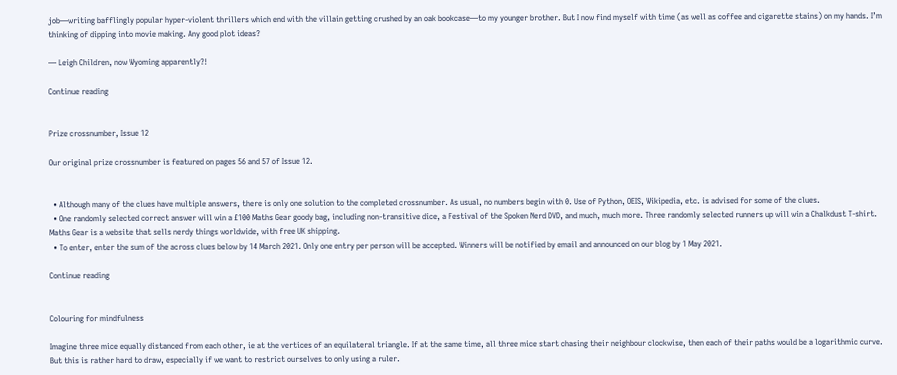job—writing bafflingly popular hyper-violent thrillers which end with the villain getting crushed by an oak bookcase—to my younger brother. But I now find myself with time (as well as coffee and cigarette stains) on my hands. I’m thinking of dipping into movie making. Any good plot ideas?

— Leigh Children, now Wyoming apparently?!

Continue reading


Prize crossnumber, Issue 12

Our original prize crossnumber is featured on pages 56 and 57 of Issue 12.


  • Although many of the clues have multiple answers, there is only one solution to the completed crossnumber. As usual, no numbers begin with 0. Use of Python, OEIS, Wikipedia, etc. is advised for some of the clues.
  • One randomly selected correct answer will win a £100 Maths Gear goody bag, including non-transitive dice, a Festival of the Spoken Nerd DVD, and much, much more. Three randomly selected runners up will win a Chalkdust T-shirt. Maths Gear is a website that sells nerdy things worldwide, with free UK shipping.
  • To enter, enter the sum of the across clues below by 14 March 2021. Only one entry per person will be accepted. Winners will be notified by email and announced on our blog by 1 May 2021.

Continue reading


Colouring for mindfulness

Imagine three mice equally distanced from each other, ie at the vertices of an equilateral triangle. If at the same time, all three mice start chasing their neighbour clockwise, then each of their paths would be a logarithmic curve. But this is rather hard to draw, especially if we want to restrict ourselves to only using a ruler.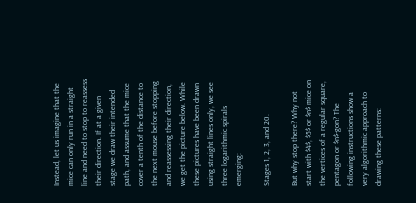Instead, let us imagine that the mice can only run in a straight line and need to stop to reassess their direction. If at a given stage we draw their intended path, and assume that the mice cover a tenth of the distance to the next mouse before stopping and reassessing their direction, we get the picture below. While these pictures have been drawn using straight lines only, we see three logarithmic spirals emerging:

Stages 1, 2, 3, and 20.

But why stop there? Why not start with $4$, $5$ or $n$ mice on the vertices of a regular square, pentagon or $n$-gon? The following instructions show a very algorithmic approach to drawing these patterns: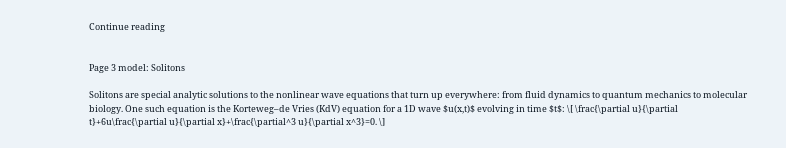Continue reading


Page 3 model: Solitons

Solitons are special analytic solutions to the nonlinear wave equations that turn up everywhere: from fluid dynamics to quantum mechanics to molecular biology. One such equation is the Korteweg–de Vries (KdV) equation for a 1D wave $u(x,t)$ evolving in time $t$: \[ \frac{\partial u}{\partial t}+6u\frac{\partial u}{\partial x}+\frac{\partial^3 u}{\partial x^3}=0. \]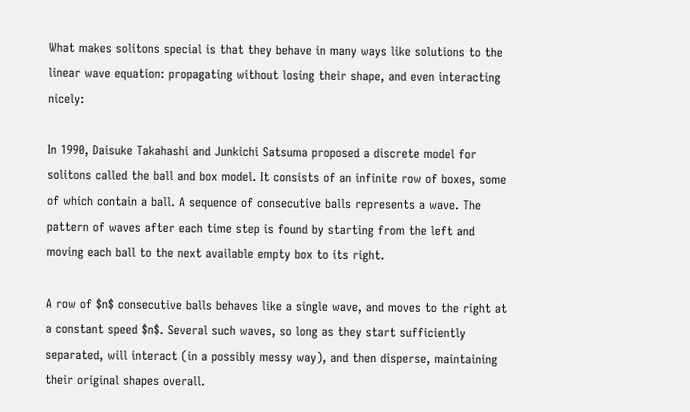What makes solitons special is that they behave in many ways like solutions to the linear wave equation: propagating without losing their shape, and even interacting nicely:

In 1990, Daisuke Takahashi and Junkichi Satsuma proposed a discrete model for solitons called the ball and box model. It consists of an infinite row of boxes, some of which contain a ball. A sequence of consecutive balls represents a wave. The pattern of waves after each time step is found by starting from the left and moving each ball to the next available empty box to its right.

A row of $n$ consecutive balls behaves like a single wave, and moves to the right at a constant speed $n$. Several such waves, so long as they start sufficiently separated, will interact (in a possibly messy way), and then disperse, maintaining their original shapes overall.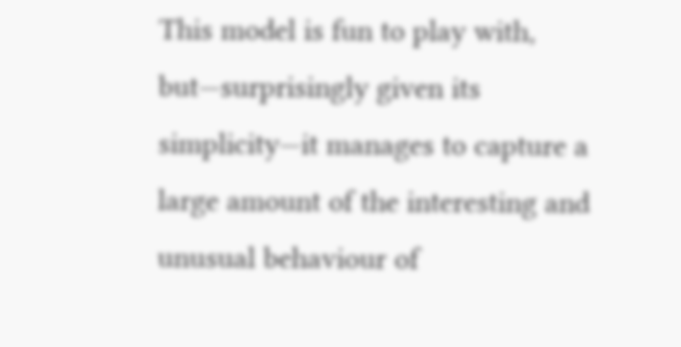This model is fun to play with, but—surprisingly given its simplicity—it manages to capture a large amount of the interesting and unusual behaviour of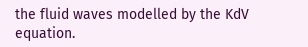the fluid waves modelled by the KdV equation.